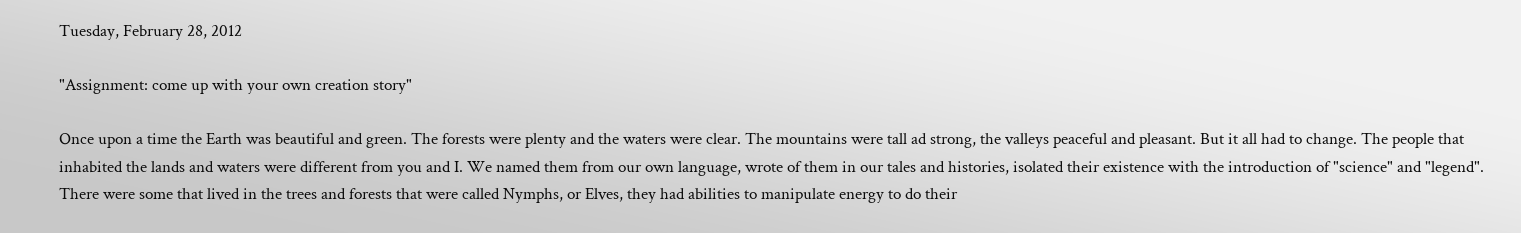Tuesday, February 28, 2012

"Assignment: come up with your own creation story"

Once upon a time the Earth was beautiful and green. The forests were plenty and the waters were clear. The mountains were tall ad strong, the valleys peaceful and pleasant. But it all had to change. The people that inhabited the lands and waters were different from you and I. We named them from our own language, wrote of them in our tales and histories, isolated their existence with the introduction of "science" and "legend".
There were some that lived in the trees and forests that were called Nymphs, or Elves, they had abilities to manipulate energy to do their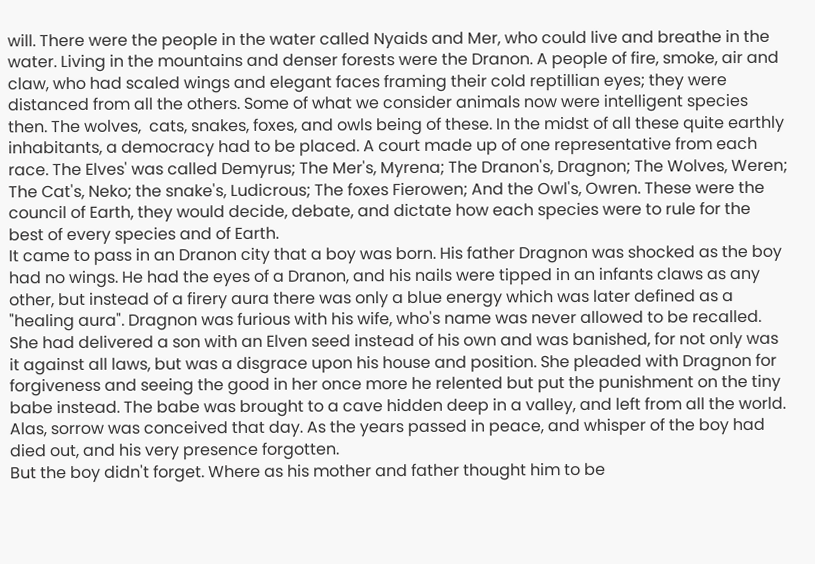will. There were the people in the water called Nyaids and Mer, who could live and breathe in the water. Living in the mountains and denser forests were the Dranon. A people of fire, smoke, air and claw, who had scaled wings and elegant faces framing their cold reptillian eyes; they were distanced from all the others. Some of what we consider animals now were intelligent species then. The wolves,  cats, snakes, foxes, and owls being of these. In the midst of all these quite earthly inhabitants, a democracy had to be placed. A court made up of one representative from each race. The Elves' was called Demyrus; The Mer's, Myrena; The Dranon's, Dragnon; The Wolves, Weren; The Cat's, Neko; the snake's, Ludicrous; The foxes Fierowen; And the Owl's, Owren. These were the council of Earth, they would decide, debate, and dictate how each species were to rule for the best of every species and of Earth.
It came to pass in an Dranon city that a boy was born. His father Dragnon was shocked as the boy had no wings. He had the eyes of a Dranon, and his nails were tipped in an infants claws as any other, but instead of a firery aura there was only a blue energy which was later defined as a "healing aura". Dragnon was furious with his wife, who's name was never allowed to be recalled. She had delivered a son with an Elven seed instead of his own and was banished, for not only was it against all laws, but was a disgrace upon his house and position. She pleaded with Dragnon for forgiveness and seeing the good in her once more he relented but put the punishment on the tiny babe instead. The babe was brought to a cave hidden deep in a valley, and left from all the world. Alas, sorrow was conceived that day. As the years passed in peace, and whisper of the boy had died out, and his very presence forgotten.
But the boy didn't forget. Where as his mother and father thought him to be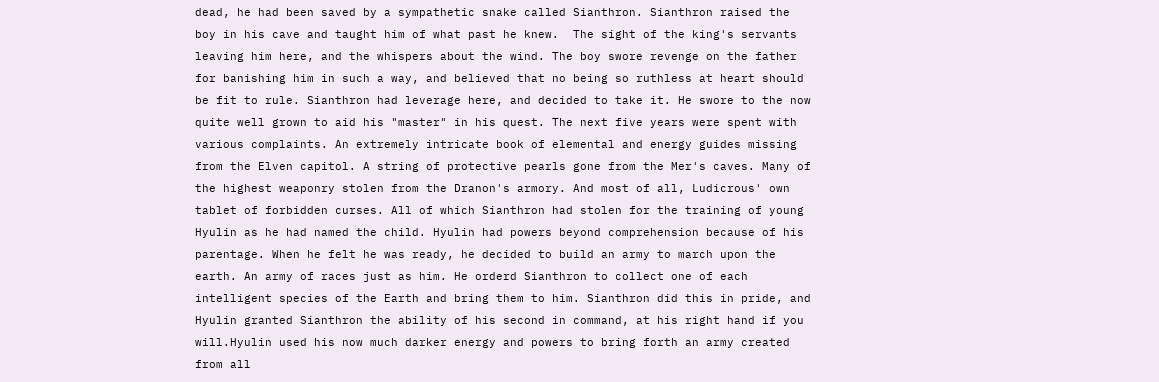dead, he had been saved by a sympathetic snake called Sianthron. Sianthron raised the boy in his cave and taught him of what past he knew.  The sight of the king's servants leaving him here, and the whispers about the wind. The boy swore revenge on the father for banishing him in such a way, and believed that no being so ruthless at heart should be fit to rule. Sianthron had leverage here, and decided to take it. He swore to the now quite well grown to aid his "master" in his quest. The next five years were spent with various complaints. An extremely intricate book of elemental and energy guides missing from the Elven capitol. A string of protective pearls gone from the Mer's caves. Many of the highest weaponry stolen from the Dranon's armory. And most of all, Ludicrous' own tablet of forbidden curses. All of which Sianthron had stolen for the training of young Hyulin as he had named the child. Hyulin had powers beyond comprehension because of his parentage. When he felt he was ready, he decided to build an army to march upon the earth. An army of races just as him. He orderd Sianthron to collect one of each intelligent species of the Earth and bring them to him. Sianthron did this in pride, and Hyulin granted Sianthron the ability of his second in command, at his right hand if you will.Hyulin used his now much darker energy and powers to bring forth an army created from all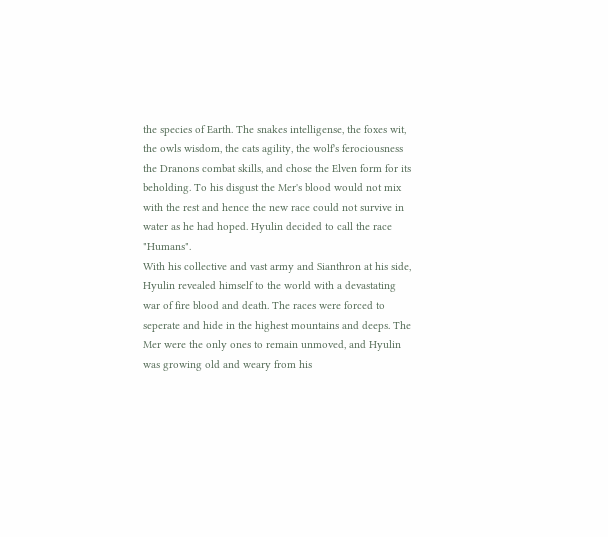the species of Earth. The snakes intelligense, the foxes wit, the owls wisdom, the cats agility, the wolf's ferociousness the Dranons combat skills, and chose the Elven form for its beholding. To his disgust the Mer's blood would not mix with the rest and hence the new race could not survive in water as he had hoped. Hyulin decided to call the race "Humans".
With his collective and vast army and Sianthron at his side, Hyulin revealed himself to the world with a devastating war of fire blood and death. The races were forced to seperate and hide in the highest mountains and deeps. The Mer were the only ones to remain unmoved, and Hyulin was growing old and weary from his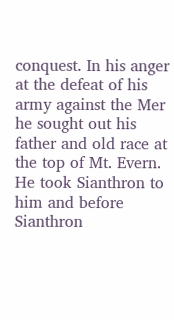conquest. In his anger at the defeat of his army against the Mer he sought out his father and old race at the top of Mt. Evern. He took Sianthron to him and before Sianthron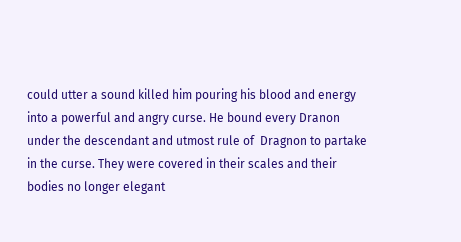could utter a sound killed him pouring his blood and energy into a powerful and angry curse. He bound every Dranon under the descendant and utmost rule of  Dragnon to partake in the curse. They were covered in their scales and their bodies no longer elegant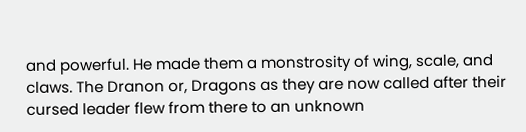and powerful. He made them a monstrosity of wing, scale, and claws. The Dranon or, Dragons as they are now called after their cursed leader flew from there to an unknown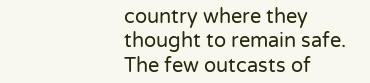country where they thought to remain safe. The few outcasts of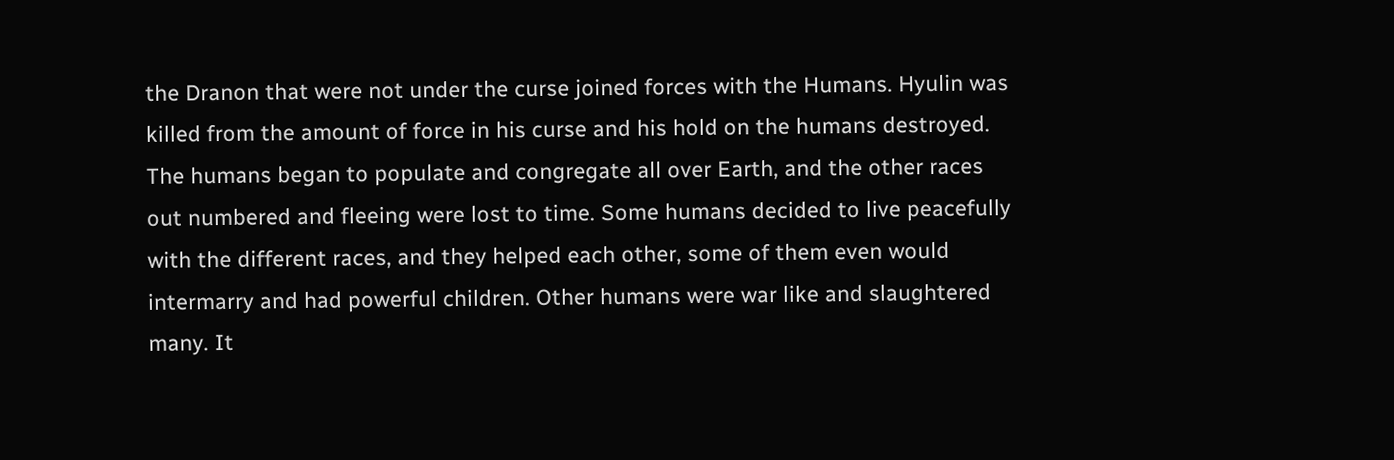the Dranon that were not under the curse joined forces with the Humans. Hyulin was killed from the amount of force in his curse and his hold on the humans destroyed. The humans began to populate and congregate all over Earth, and the other races out numbered and fleeing were lost to time. Some humans decided to live peacefully with the different races, and they helped each other, some of them even would intermarry and had powerful children. Other humans were war like and slaughtered many. It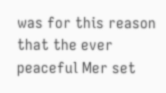was for this reason that the ever peaceful Mer set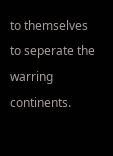to themselves to seperate the warring continents.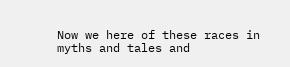Now we here of these races in myths and tales and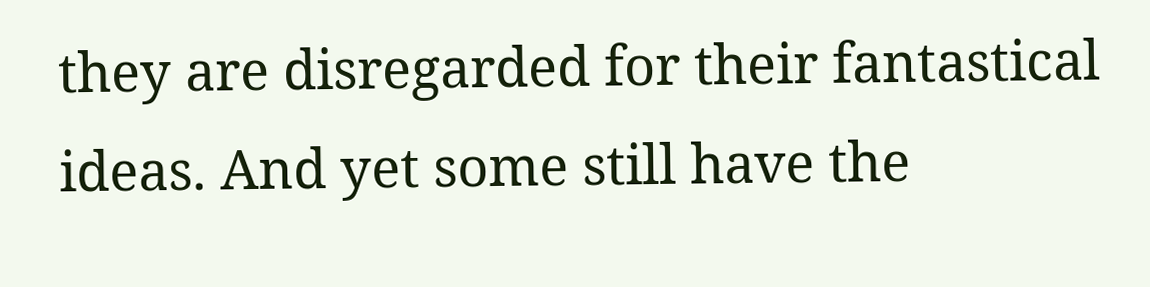they are disregarded for their fantastical ideas. And yet some still have the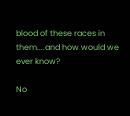blood of these races in them....and how would we ever know?

No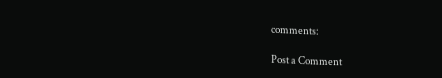comments:

Post a Comment